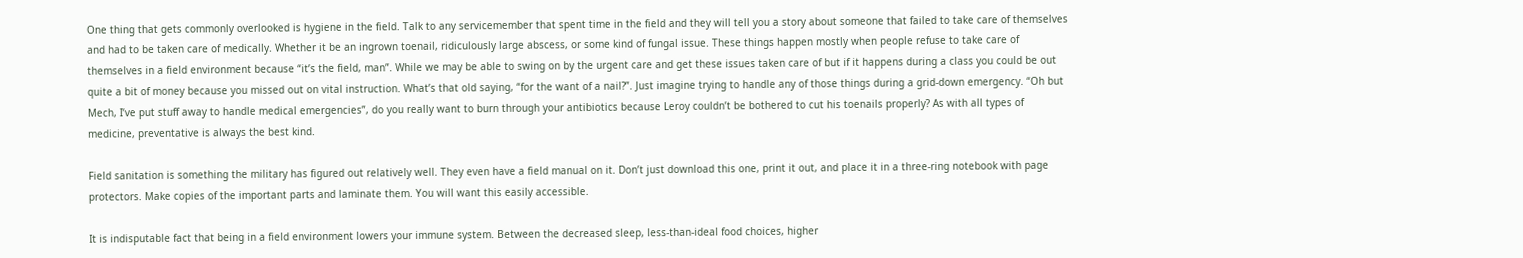One thing that gets commonly overlooked is hygiene in the field. Talk to any servicemember that spent time in the field and they will tell you a story about someone that failed to take care of themselves and had to be taken care of medically. Whether it be an ingrown toenail, ridiculously large abscess, or some kind of fungal issue. These things happen mostly when people refuse to take care of themselves in a field environment because “it’s the field, man”. While we may be able to swing on by the urgent care and get these issues taken care of but if it happens during a class you could be out quite a bit of money because you missed out on vital instruction. What’s that old saying, “for the want of a nail?”. Just imagine trying to handle any of those things during a grid-down emergency. “Oh but Mech, I’ve put stuff away to handle medical emergencies”, do you really want to burn through your antibiotics because Leroy couldn’t be bothered to cut his toenails properly? As with all types of medicine, preventative is always the best kind.

Field sanitation is something the military has figured out relatively well. They even have a field manual on it. Don’t just download this one, print it out, and place it in a three-ring notebook with page protectors. Make copies of the important parts and laminate them. You will want this easily accessible.

It is indisputable fact that being in a field environment lowers your immune system. Between the decreased sleep, less-than-ideal food choices, higher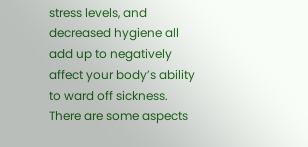stress levels, and decreased hygiene all add up to negatively affect your body’s ability to ward off sickness. There are some aspects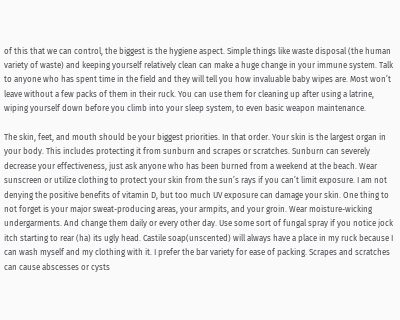of this that we can control, the biggest is the hygiene aspect. Simple things like waste disposal (the human variety of waste) and keeping yourself relatively clean can make a huge change in your immune system. Talk to anyone who has spent time in the field and they will tell you how invaluable baby wipes are. Most won’t leave without a few packs of them in their ruck. You can use them for cleaning up after using a latrine, wiping yourself down before you climb into your sleep system, to even basic weapon maintenance.

The skin, feet, and mouth should be your biggest priorities. In that order. Your skin is the largest organ in your body. This includes protecting it from sunburn and scrapes or scratches. Sunburn can severely decrease your effectiveness, just ask anyone who has been burned from a weekend at the beach. Wear sunscreen or utilize clothing to protect your skin from the sun’s rays if you can’t limit exposure. I am not denying the positive benefits of vitamin D, but too much UV exposure can damage your skin. One thing to not forget is your major sweat-producing areas, your armpits, and your groin. Wear moisture-wicking undergarments. And change them daily or every other day. Use some sort of fungal spray if you notice jock itch starting to rear (ha) its ugly head. Castile soap(unscented) will always have a place in my ruck because I can wash myself and my clothing with it. I prefer the bar variety for ease of packing. Scrapes and scratches can cause abscesses or cysts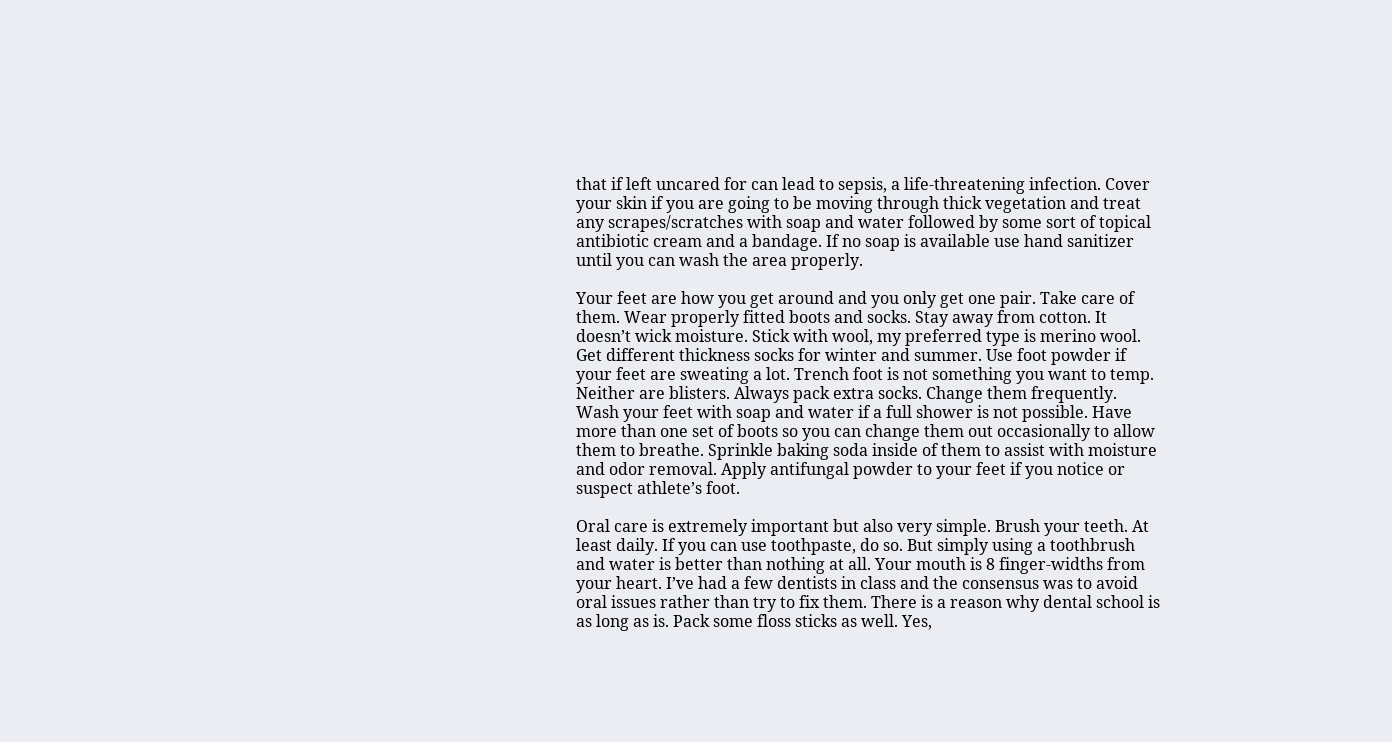that if left uncared for can lead to sepsis, a life-threatening infection. Cover your skin if you are going to be moving through thick vegetation and treat any scrapes/scratches with soap and water followed by some sort of topical antibiotic cream and a bandage. If no soap is available use hand sanitizer until you can wash the area properly.

Your feet are how you get around and you only get one pair. Take care of them. Wear properly fitted boots and socks. Stay away from cotton. It doesn’t wick moisture. Stick with wool, my preferred type is merino wool. Get different thickness socks for winter and summer. Use foot powder if your feet are sweating a lot. Trench foot is not something you want to temp. Neither are blisters. Always pack extra socks. Change them frequently. Wash your feet with soap and water if a full shower is not possible. Have more than one set of boots so you can change them out occasionally to allow them to breathe. Sprinkle baking soda inside of them to assist with moisture and odor removal. Apply antifungal powder to your feet if you notice or suspect athlete’s foot.

Oral care is extremely important but also very simple. Brush your teeth. At least daily. If you can use toothpaste, do so. But simply using a toothbrush and water is better than nothing at all. Your mouth is 8 finger-widths from your heart. I’ve had a few dentists in class and the consensus was to avoid oral issues rather than try to fix them. There is a reason why dental school is as long as is. Pack some floss sticks as well. Yes,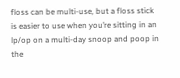floss can be multi-use, but a floss stick is easier to use when you’re sitting in an lp/op on a multi-day snoop and poop in the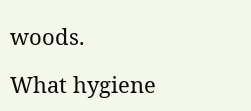woods.

What hygiene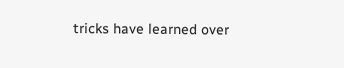tricks have learned over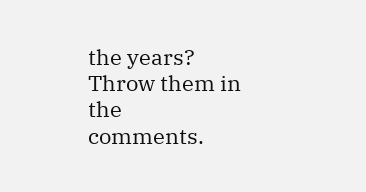the years? Throw them in the comments.